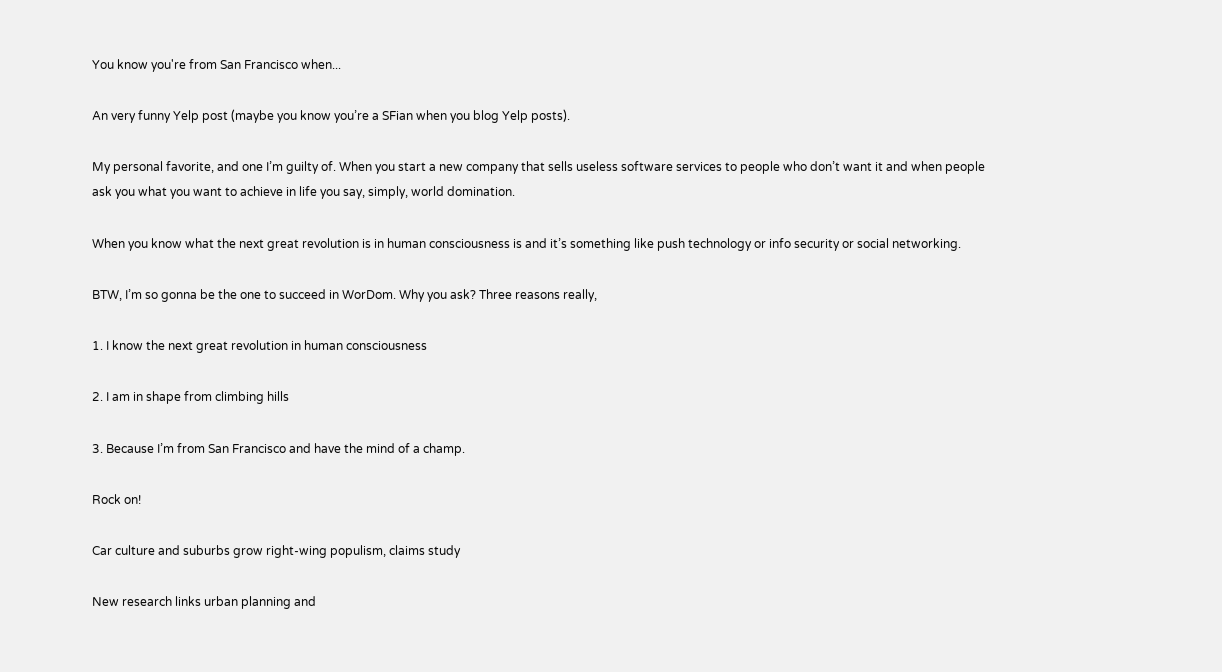You know you're from San Francisco when...

An very funny Yelp post (maybe you know you’re a SFian when you blog Yelp posts).

My personal favorite, and one I’m guilty of. When you start a new company that sells useless software services to people who don’t want it and when people ask you what you want to achieve in life you say, simply, world domination.

When you know what the next great revolution is in human consciousness is and it’s something like push technology or info security or social networking.

BTW, I’m so gonna be the one to succeed in WorDom. Why you ask? Three reasons really,

1. I know the next great revolution in human consciousness

2. I am in shape from climbing hills

3. Because I’m from San Francisco and have the mind of a champ.

Rock on!

Car culture and suburbs grow right-wing populism, claims study

New research links urban planning and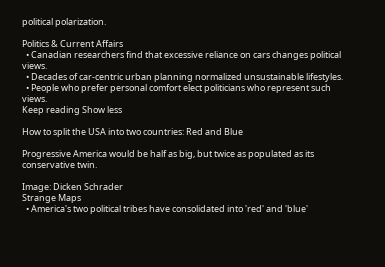political polarization.

Politics & Current Affairs
  • Canadian researchers find that excessive reliance on cars changes political views.
  • Decades of car-centric urban planning normalized unsustainable lifestyles.
  • People who prefer personal comfort elect politicians who represent such views.
Keep reading Show less

How to split the USA into two countries: Red and Blue

Progressive America would be half as big, but twice as populated as its conservative twin.

Image: Dicken Schrader
Strange Maps
  • America's two political tribes have consolidated into 'red' and 'blue'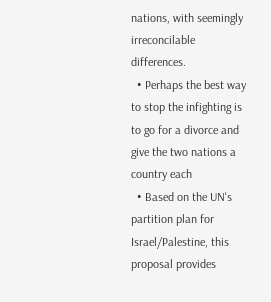nations, with seemingly irreconcilable differences.
  • Perhaps the best way to stop the infighting is to go for a divorce and give the two nations a country each
  • Based on the UN's partition plan for Israel/Palestine, this proposal provides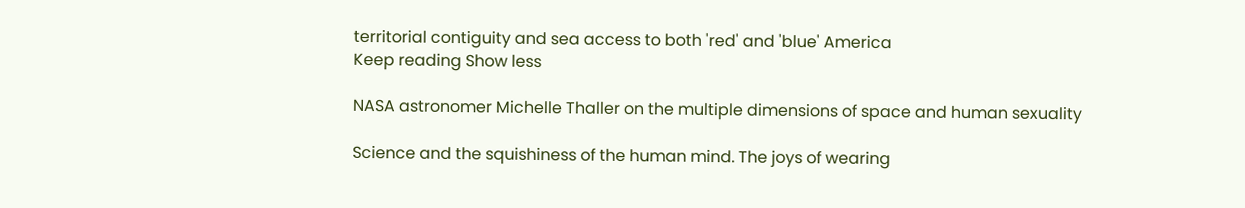territorial contiguity and sea access to both 'red' and 'blue' America
Keep reading Show less

NASA astronomer Michelle Thaller on the multiple dimensions of space and human sexuality

Science and the squishiness of the human mind. The joys of wearing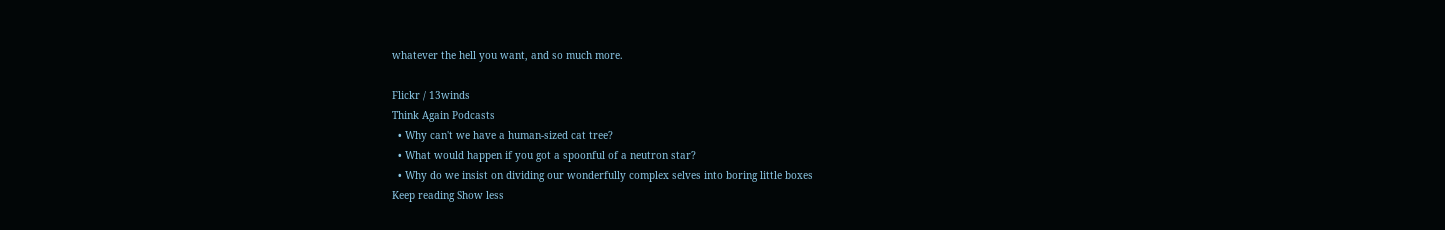whatever the hell you want, and so much more.

Flickr / 13winds
Think Again Podcasts
  • Why can't we have a human-sized cat tree?
  • What would happen if you got a spoonful of a neutron star?
  • Why do we insist on dividing our wonderfully complex selves into boring little boxes
Keep reading Show less